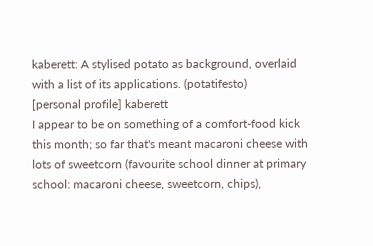kaberett: A stylised potato as background, overlaid with a list of its applications. (potatifesto)
[personal profile] kaberett
I appear to be on something of a comfort-food kick this month; so far that's meant macaroni cheese with lots of sweetcorn (favourite school dinner at primary school: macaroni cheese, sweetcorn, chips),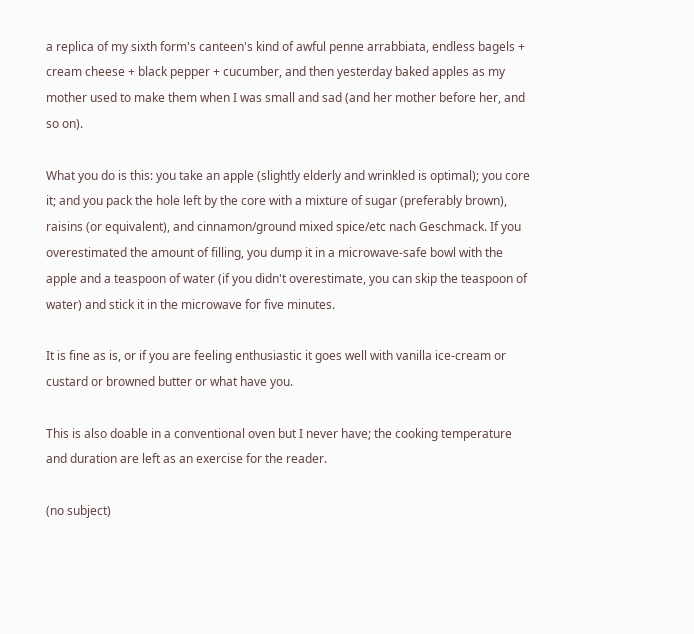a replica of my sixth form's canteen's kind of awful penne arrabbiata, endless bagels + cream cheese + black pepper + cucumber, and then yesterday baked apples as my mother used to make them when I was small and sad (and her mother before her, and so on).

What you do is this: you take an apple (slightly elderly and wrinkled is optimal); you core it; and you pack the hole left by the core with a mixture of sugar (preferably brown), raisins (or equivalent), and cinnamon/ground mixed spice/etc nach Geschmack. If you overestimated the amount of filling, you dump it in a microwave-safe bowl with the apple and a teaspoon of water (if you didn't overestimate, you can skip the teaspoon of water) and stick it in the microwave for five minutes.

It is fine as is, or if you are feeling enthusiastic it goes well with vanilla ice-cream or custard or browned butter or what have you.

This is also doable in a conventional oven but I never have; the cooking temperature and duration are left as an exercise for the reader.

(no subject)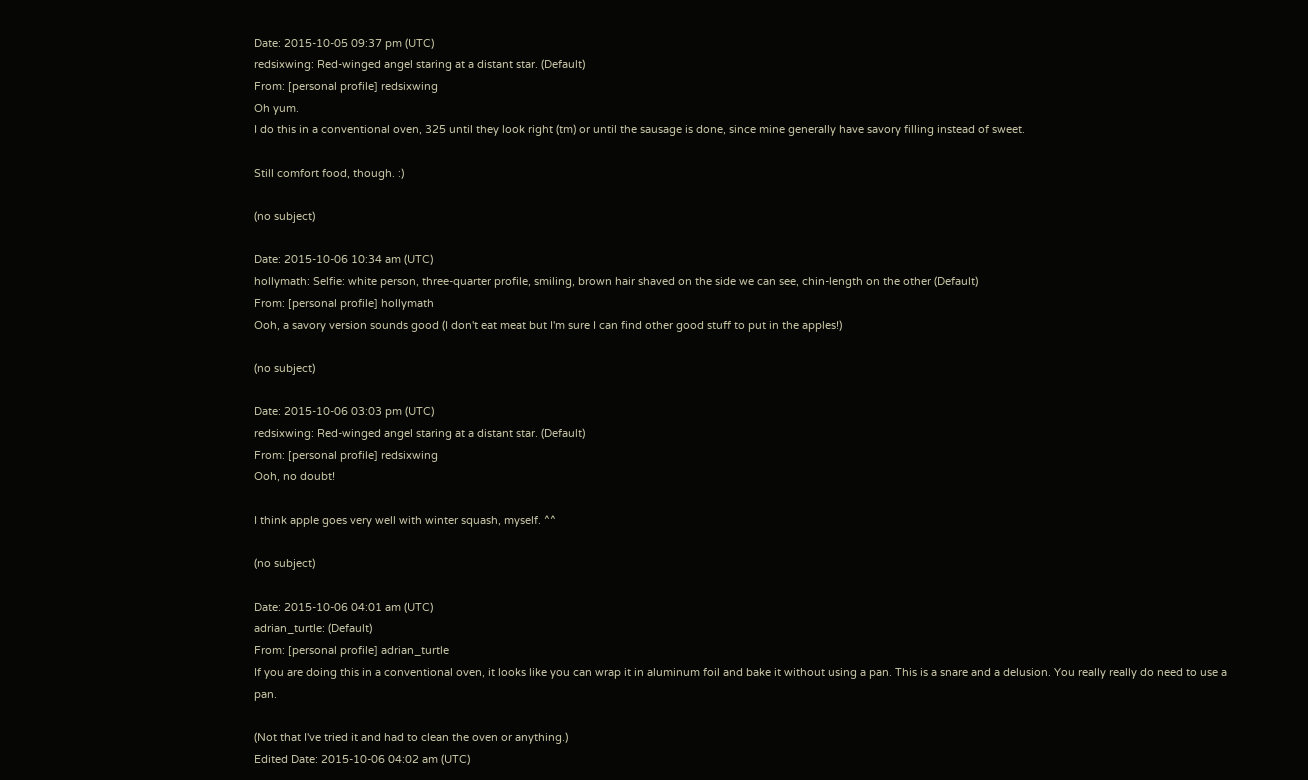Date: 2015-10-05 09:37 pm (UTC)
redsixwing: Red-winged angel staring at a distant star. (Default)
From: [personal profile] redsixwing
Oh yum.
I do this in a conventional oven, 325 until they look right (tm) or until the sausage is done, since mine generally have savory filling instead of sweet.

Still comfort food, though. :)

(no subject)

Date: 2015-10-06 10:34 am (UTC)
hollymath: Selfie: white person, three-quarter profile, smiling, brown hair shaved on the side we can see, chin-length on the other (Default)
From: [personal profile] hollymath
Ooh, a savory version sounds good (I don't eat meat but I'm sure I can find other good stuff to put in the apples!)

(no subject)

Date: 2015-10-06 03:03 pm (UTC)
redsixwing: Red-winged angel staring at a distant star. (Default)
From: [personal profile] redsixwing
Ooh, no doubt!

I think apple goes very well with winter squash, myself. ^^

(no subject)

Date: 2015-10-06 04:01 am (UTC)
adrian_turtle: (Default)
From: [personal profile] adrian_turtle
If you are doing this in a conventional oven, it looks like you can wrap it in aluminum foil and bake it without using a pan. This is a snare and a delusion. You really really do need to use a pan.

(Not that I've tried it and had to clean the oven or anything.)
Edited Date: 2015-10-06 04:02 am (UTC)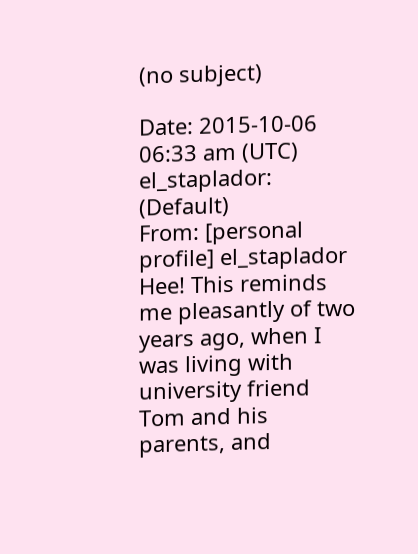(no subject)

Date: 2015-10-06 06:33 am (UTC)
el_staplador: (Default)
From: [personal profile] el_staplador
Hee! This reminds me pleasantly of two years ago, when I was living with university friend Tom and his parents, and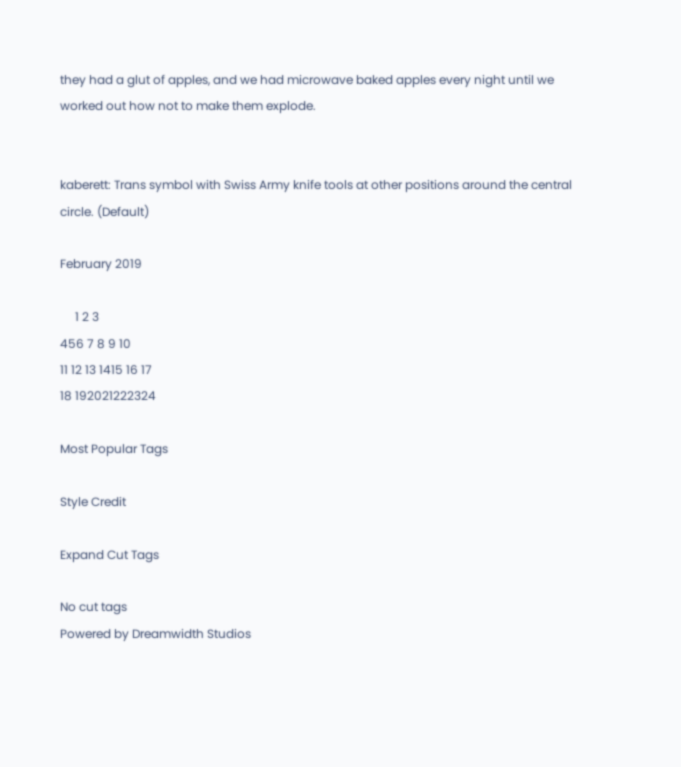they had a glut of apples, and we had microwave baked apples every night until we worked out how not to make them explode.


kaberett: Trans symbol with Swiss Army knife tools at other positions around the central circle. (Default)

February 2019

     1 2 3
456 7 8 9 10
11 12 13 1415 16 17
18 192021222324

Most Popular Tags

Style Credit

Expand Cut Tags

No cut tags
Powered by Dreamwidth Studios